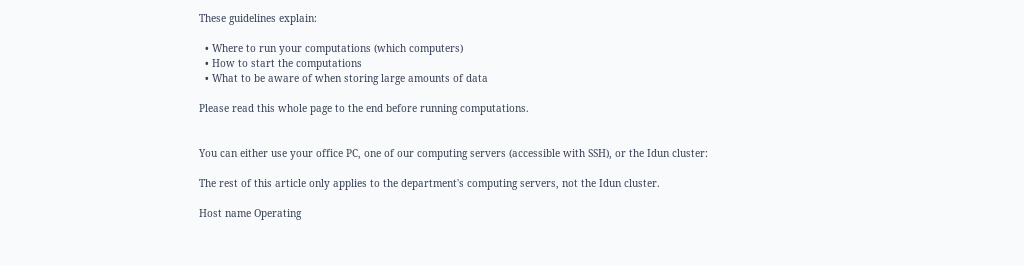These guidelines explain:

  • Where to run your computations (which computers)
  • How to start the computations
  • What to be aware of when storing large amounts of data

Please read this whole page to the end before running computations.


You can either use your office PC, one of our computing servers (accessible with SSH), or the Idun cluster:

The rest of this article only applies to the department's computing servers, not the Idun cluster.

Host name Operating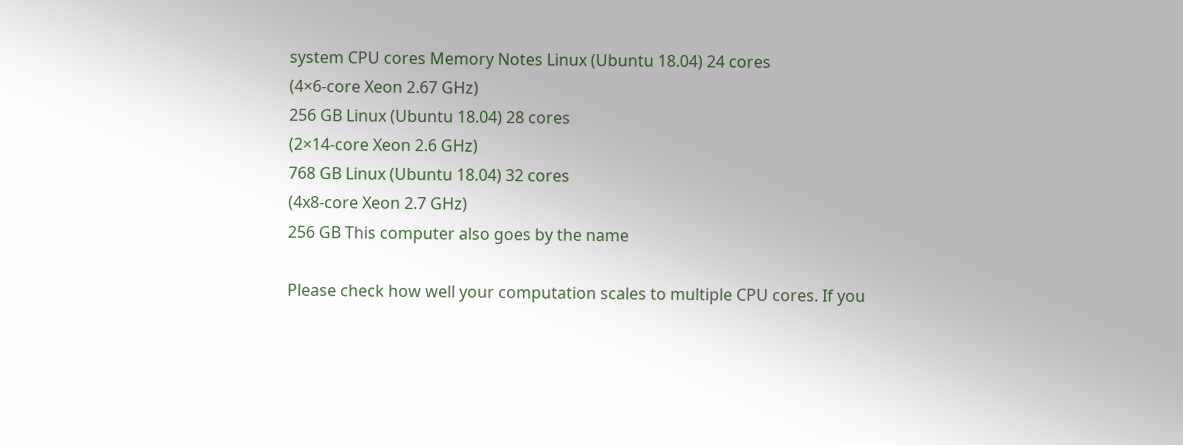system CPU cores Memory Notes Linux (Ubuntu 18.04) 24 cores
(4×6-core Xeon 2.67 GHz)
256 GB Linux (Ubuntu 18.04) 28 cores
(2×14-core Xeon 2.6 GHz)
768 GB Linux (Ubuntu 18.04) 32 cores
(4x8-core Xeon 2.7 GHz)
256 GB This computer also goes by the name

Please check how well your computation scales to multiple CPU cores. If you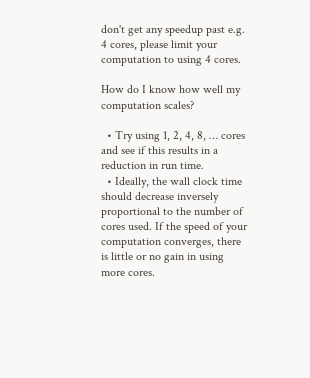don't get any speedup past e.g. 4 cores, please limit your computation to using 4 cores.

How do I know how well my computation scales?

  • Try using 1, 2, 4, 8, … cores and see if this results in a reduction in run time.
  • Ideally, the wall clock time should decrease inversely proportional to the number of cores used. If the speed of your computation converges, there is little or no gain in using more cores.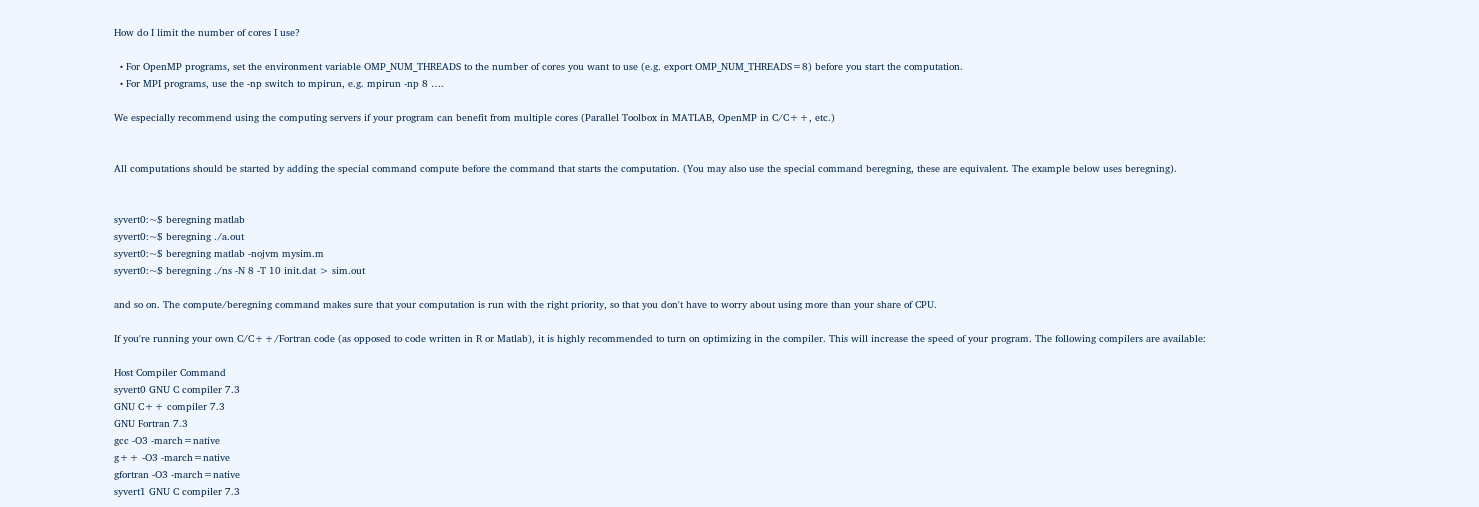How do I limit the number of cores I use?

  • For OpenMP programs, set the environment variable OMP_NUM_THREADS to the number of cores you want to use (e.g. export OMP_NUM_THREADS=8) before you start the computation.
  • For MPI programs, use the -np switch to mpirun, e.g. mpirun -np 8 ….

We especially recommend using the computing servers if your program can benefit from multiple cores (Parallel Toolbox in MATLAB, OpenMP in C/C++, etc.)


All computations should be started by adding the special command compute before the command that starts the computation. (You may also use the special command beregning, these are equivalent. The example below uses beregning).


syvert0:~$ beregning matlab
syvert0:~$ beregning ./a.out
syvert0:~$ beregning matlab -nojvm mysim.m
syvert0:~$ beregning ./ns -N 8 -T 10 init.dat > sim.out

and so on. The compute/beregning command makes sure that your computation is run with the right priority, so that you don't have to worry about using more than your share of CPU.

If you're running your own C/C++/Fortran code (as opposed to code written in R or Matlab), it is highly recommended to turn on optimizing in the compiler. This will increase the speed of your program. The following compilers are available:

Host Compiler Command
syvert0 GNU C compiler 7.3
GNU C++ compiler 7.3
GNU Fortran 7.3
gcc -O3 -march=native
g++ -O3 -march=native
gfortran -O3 -march=native
syvert1 GNU C compiler 7.3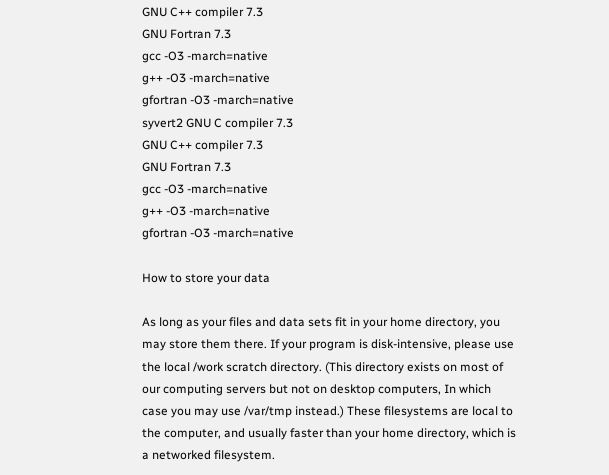GNU C++ compiler 7.3
GNU Fortran 7.3
gcc -O3 -march=native
g++ -O3 -march=native
gfortran -O3 -march=native
syvert2 GNU C compiler 7.3
GNU C++ compiler 7.3
GNU Fortran 7.3
gcc -O3 -march=native
g++ -O3 -march=native
gfortran -O3 -march=native

How to store your data

As long as your files and data sets fit in your home directory, you may store them there. If your program is disk-intensive, please use the local /work scratch directory. (This directory exists on most of our computing servers but not on desktop computers, In which case you may use /var/tmp instead.) These filesystems are local to the computer, and usually faster than your home directory, which is a networked filesystem.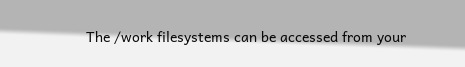The /work filesystems can be accessed from your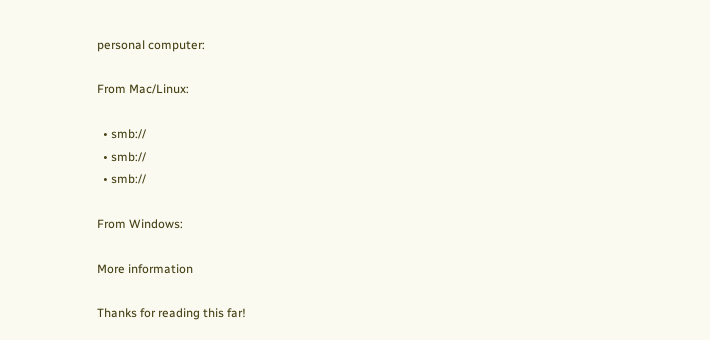personal computer:

From Mac/Linux:

  • smb://
  • smb://
  • smb://

From Windows:

More information

Thanks for reading this far!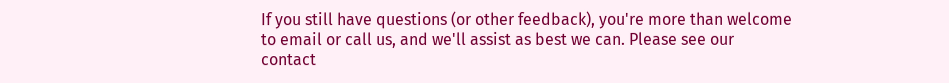If you still have questions (or other feedback), you're more than welcome to email or call us, and we'll assist as best we can. Please see our contact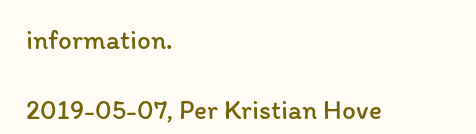information.

2019-05-07, Per Kristian Hove